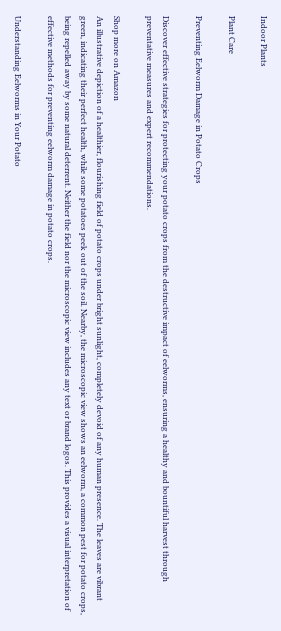Indoor Plants

Plant Care

Preventing Eelworm Damage in Potato Crops

Discover effective strategies for protecting your potato crops from the destructive impact of eelworms, ensuring a healthy and bountiful harvest through preventative measures and expert recommendations.

Shop more on Amazon
An illustrative depiction of a healthier, flourishing field of potato crops under bright sunlight, completely devoid of any human presence. The leaves are vibrant green, indicating their perfect health, while some potatoes peek out of the soil. Nearby, the microscopic view shows an eelworm, a common pest for potato crops, being repelled away by some natural deterrent. Neither the field nor the microscopic view includes any text or brand logos. This provides a visual interpretation of effective methods for preventing eelworm damage in potato crops.

Understanding Eelworms in Your Potato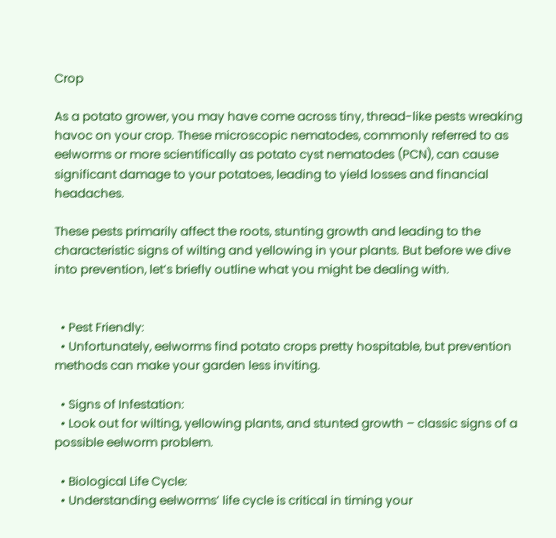Crop

As a potato grower, you may have come across tiny, thread-like pests wreaking havoc on your crop. These microscopic nematodes, commonly referred to as eelworms or more scientifically as potato cyst nematodes (PCN), can cause significant damage to your potatoes, leading to yield losses and financial headaches.

These pests primarily affect the roots, stunting growth and leading to the characteristic signs of wilting and yellowing in your plants. But before we dive into prevention, let’s briefly outline what you might be dealing with.


  • Pest Friendly:
  • Unfortunately, eelworms find potato crops pretty hospitable, but prevention methods can make your garden less inviting.

  • Signs of Infestation:
  • Look out for wilting, yellowing plants, and stunted growth – classic signs of a possible eelworm problem.

  • Biological Life Cycle:
  • Understanding eelworms’ life cycle is critical in timing your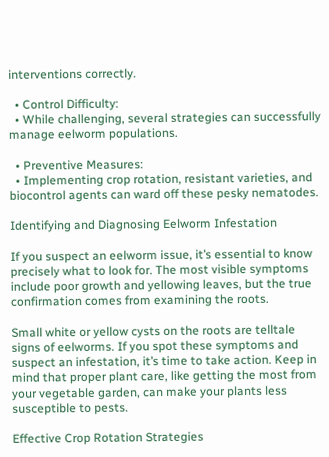interventions correctly.

  • Control Difficulty:
  • While challenging, several strategies can successfully manage eelworm populations.

  • Preventive Measures:
  • Implementing crop rotation, resistant varieties, and biocontrol agents can ward off these pesky nematodes.

Identifying and Diagnosing Eelworm Infestation

If you suspect an eelworm issue, it’s essential to know precisely what to look for. The most visible symptoms include poor growth and yellowing leaves, but the true confirmation comes from examining the roots.

Small white or yellow cysts on the roots are telltale signs of eelworms. If you spot these symptoms and suspect an infestation, it’s time to take action. Keep in mind that proper plant care, like getting the most from your vegetable garden, can make your plants less susceptible to pests.

Effective Crop Rotation Strategies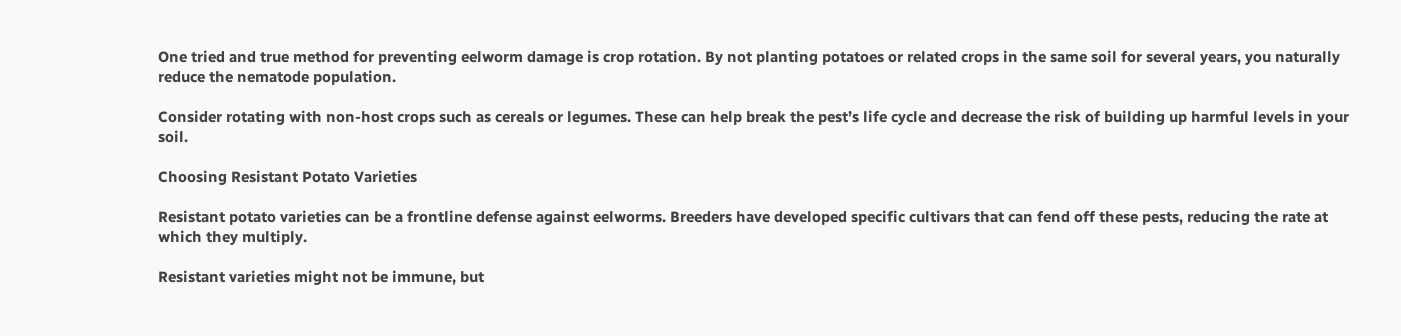One tried and true method for preventing eelworm damage is crop rotation. By not planting potatoes or related crops in the same soil for several years, you naturally reduce the nematode population.

Consider rotating with non-host crops such as cereals or legumes. These can help break the pest’s life cycle and decrease the risk of building up harmful levels in your soil.

Choosing Resistant Potato Varieties

Resistant potato varieties can be a frontline defense against eelworms. Breeders have developed specific cultivars that can fend off these pests, reducing the rate at which they multiply.

Resistant varieties might not be immune, but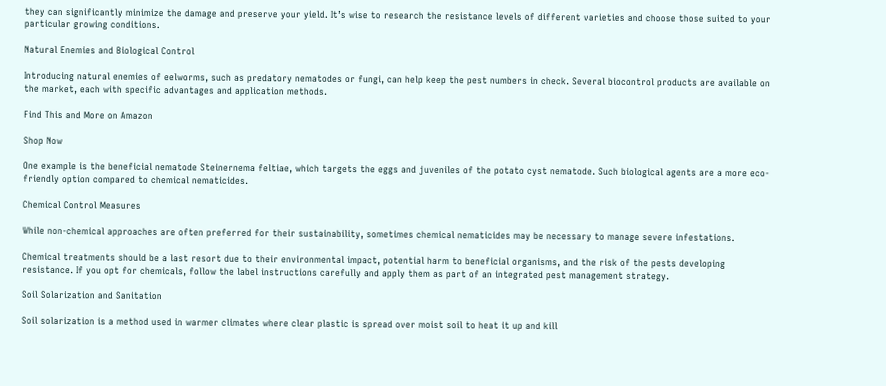they can significantly minimize the damage and preserve your yield. It’s wise to research the resistance levels of different varieties and choose those suited to your particular growing conditions.

Natural Enemies and Biological Control

Introducing natural enemies of eelworms, such as predatory nematodes or fungi, can help keep the pest numbers in check. Several biocontrol products are available on the market, each with specific advantages and application methods.

Find This and More on Amazon

Shop Now

One example is the beneficial nematode Steinernema feltiae, which targets the eggs and juveniles of the potato cyst nematode. Such biological agents are a more eco-friendly option compared to chemical nematicides.

Chemical Control Measures

While non-chemical approaches are often preferred for their sustainability, sometimes chemical nematicides may be necessary to manage severe infestations.

Chemical treatments should be a last resort due to their environmental impact, potential harm to beneficial organisms, and the risk of the pests developing resistance. If you opt for chemicals, follow the label instructions carefully and apply them as part of an integrated pest management strategy.

Soil Solarization and Sanitation

Soil solarization is a method used in warmer climates where clear plastic is spread over moist soil to heat it up and kill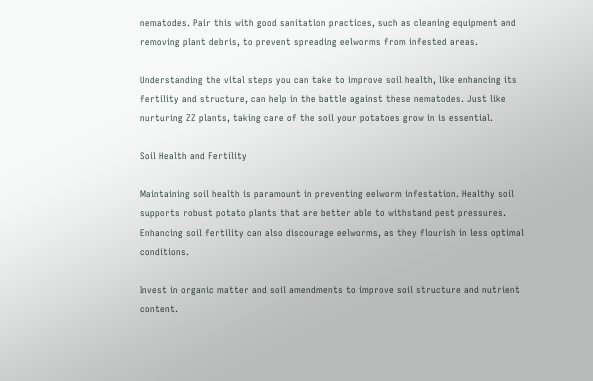nematodes. Pair this with good sanitation practices, such as cleaning equipment and removing plant debris, to prevent spreading eelworms from infested areas.

Understanding the vital steps you can take to improve soil health, like enhancing its fertility and structure, can help in the battle against these nematodes. Just like nurturing ZZ plants, taking care of the soil your potatoes grow in is essential.

Soil Health and Fertility

Maintaining soil health is paramount in preventing eelworm infestation. Healthy soil supports robust potato plants that are better able to withstand pest pressures. Enhancing soil fertility can also discourage eelworms, as they flourish in less optimal conditions.

Invest in organic matter and soil amendments to improve soil structure and nutrient content.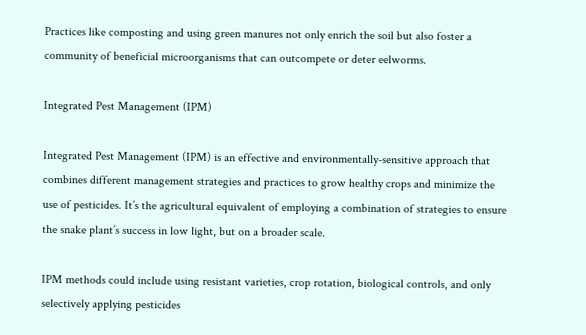Practices like composting and using green manures not only enrich the soil but also foster a community of beneficial microorganisms that can outcompete or deter eelworms.

Integrated Pest Management (IPM)

Integrated Pest Management (IPM) is an effective and environmentally-sensitive approach that combines different management strategies and practices to grow healthy crops and minimize the use of pesticides. It’s the agricultural equivalent of employing a combination of strategies to ensure the snake plant’s success in low light, but on a broader scale.

IPM methods could include using resistant varieties, crop rotation, biological controls, and only selectively applying pesticides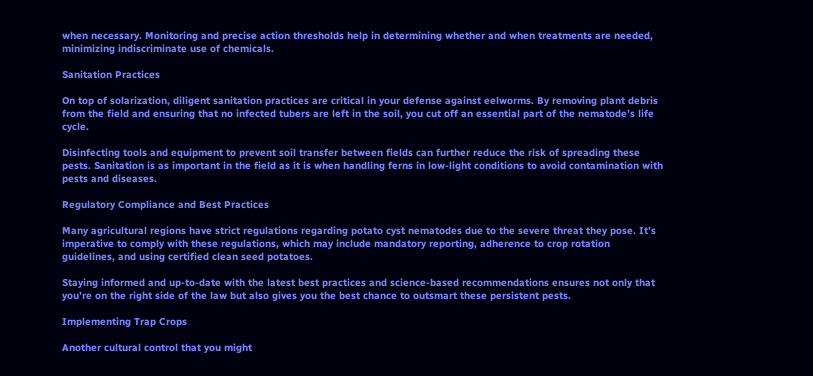when necessary. Monitoring and precise action thresholds help in determining whether and when treatments are needed, minimizing indiscriminate use of chemicals.

Sanitation Practices

On top of solarization, diligent sanitation practices are critical in your defense against eelworms. By removing plant debris from the field and ensuring that no infected tubers are left in the soil, you cut off an essential part of the nematode’s life cycle.

Disinfecting tools and equipment to prevent soil transfer between fields can further reduce the risk of spreading these pests. Sanitation is as important in the field as it is when handling ferns in low-light conditions to avoid contamination with pests and diseases.

Regulatory Compliance and Best Practices

Many agricultural regions have strict regulations regarding potato cyst nematodes due to the severe threat they pose. It’s imperative to comply with these regulations, which may include mandatory reporting, adherence to crop rotation guidelines, and using certified clean seed potatoes.

Staying informed and up-to-date with the latest best practices and science-based recommendations ensures not only that you’re on the right side of the law but also gives you the best chance to outsmart these persistent pests.

Implementing Trap Crops

Another cultural control that you might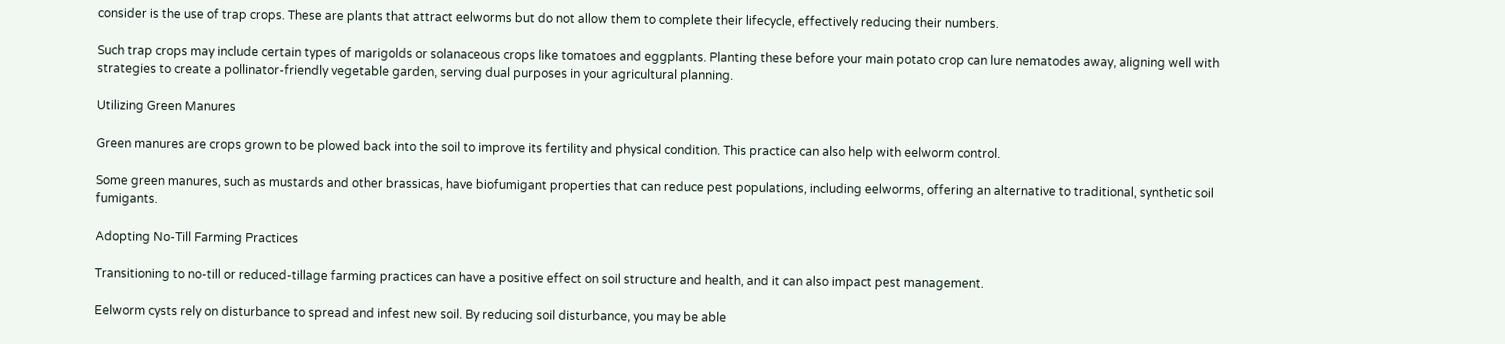consider is the use of trap crops. These are plants that attract eelworms but do not allow them to complete their lifecycle, effectively reducing their numbers.

Such trap crops may include certain types of marigolds or solanaceous crops like tomatoes and eggplants. Planting these before your main potato crop can lure nematodes away, aligning well with strategies to create a pollinator-friendly vegetable garden, serving dual purposes in your agricultural planning.

Utilizing Green Manures

Green manures are crops grown to be plowed back into the soil to improve its fertility and physical condition. This practice can also help with eelworm control.

Some green manures, such as mustards and other brassicas, have biofumigant properties that can reduce pest populations, including eelworms, offering an alternative to traditional, synthetic soil fumigants.

Adopting No-Till Farming Practices

Transitioning to no-till or reduced-tillage farming practices can have a positive effect on soil structure and health, and it can also impact pest management.

Eelworm cysts rely on disturbance to spread and infest new soil. By reducing soil disturbance, you may be able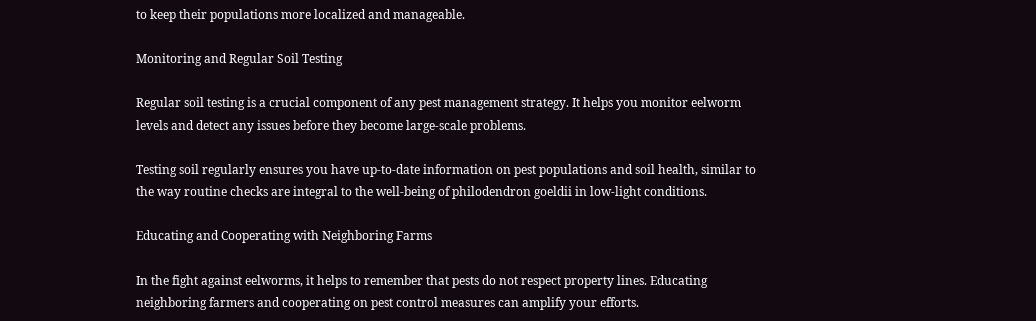to keep their populations more localized and manageable.

Monitoring and Regular Soil Testing

Regular soil testing is a crucial component of any pest management strategy. It helps you monitor eelworm levels and detect any issues before they become large-scale problems.

Testing soil regularly ensures you have up-to-date information on pest populations and soil health, similar to the way routine checks are integral to the well-being of philodendron goeldii in low-light conditions.

Educating and Cooperating with Neighboring Farms

In the fight against eelworms, it helps to remember that pests do not respect property lines. Educating neighboring farmers and cooperating on pest control measures can amplify your efforts.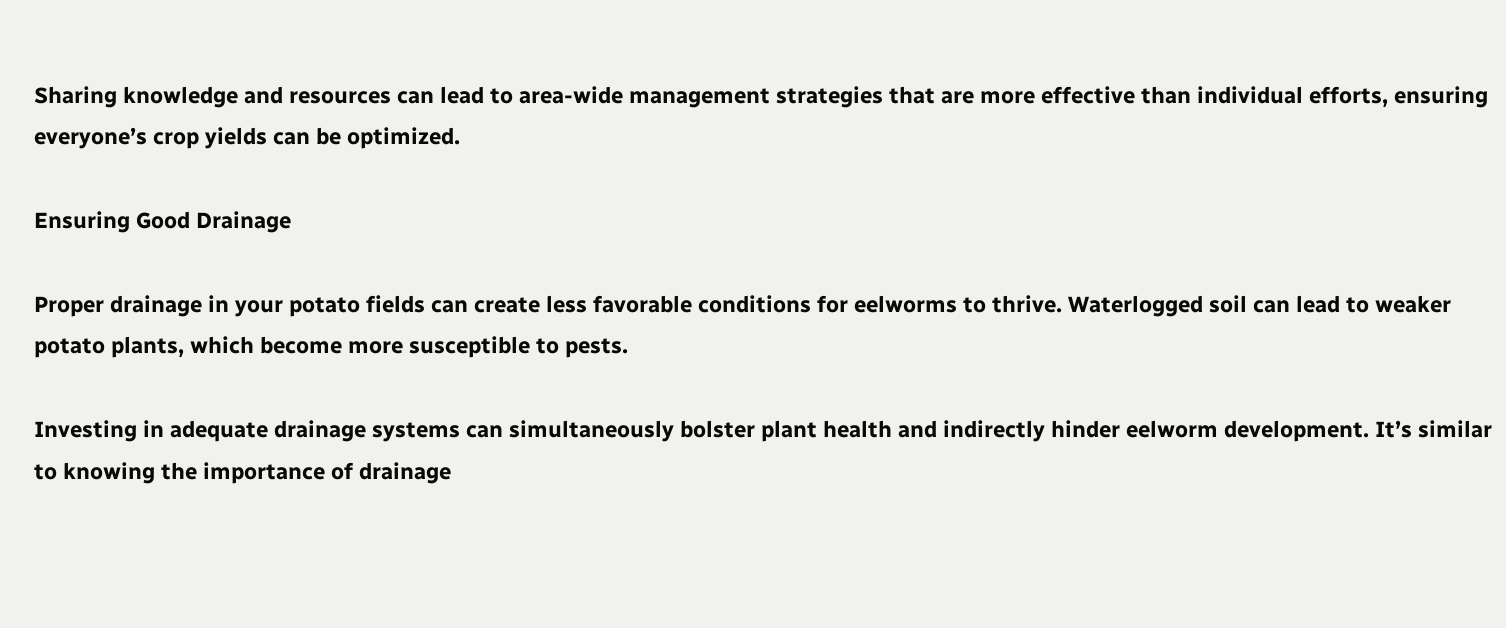Sharing knowledge and resources can lead to area-wide management strategies that are more effective than individual efforts, ensuring everyone’s crop yields can be optimized.

Ensuring Good Drainage

Proper drainage in your potato fields can create less favorable conditions for eelworms to thrive. Waterlogged soil can lead to weaker potato plants, which become more susceptible to pests.

Investing in adequate drainage systems can simultaneously bolster plant health and indirectly hinder eelworm development. It’s similar to knowing the importance of drainage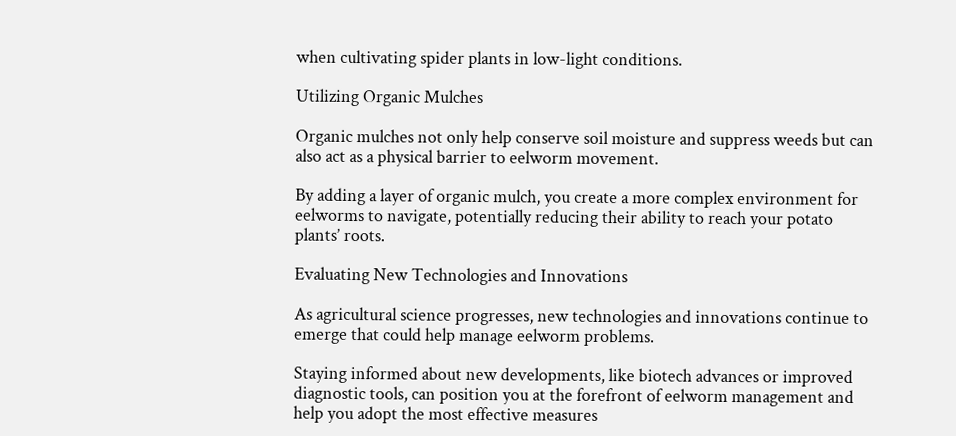when cultivating spider plants in low-light conditions.

Utilizing Organic Mulches

Organic mulches not only help conserve soil moisture and suppress weeds but can also act as a physical barrier to eelworm movement.

By adding a layer of organic mulch, you create a more complex environment for eelworms to navigate, potentially reducing their ability to reach your potato plants’ roots.

Evaluating New Technologies and Innovations

As agricultural science progresses, new technologies and innovations continue to emerge that could help manage eelworm problems.

Staying informed about new developments, like biotech advances or improved diagnostic tools, can position you at the forefront of eelworm management and help you adopt the most effective measures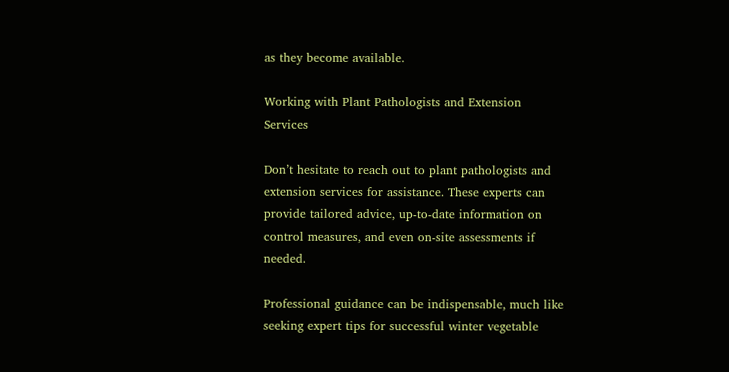as they become available.

Working with Plant Pathologists and Extension Services

Don’t hesitate to reach out to plant pathologists and extension services for assistance. These experts can provide tailored advice, up-to-date information on control measures, and even on-site assessments if needed.

Professional guidance can be indispensable, much like seeking expert tips for successful winter vegetable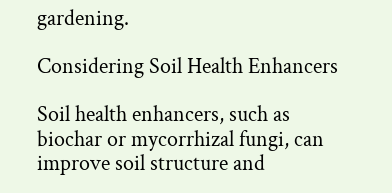gardening.

Considering Soil Health Enhancers

Soil health enhancers, such as biochar or mycorrhizal fungi, can improve soil structure and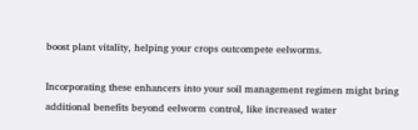boost plant vitality, helping your crops outcompete eelworms.

Incorporating these enhancers into your soil management regimen might bring additional benefits beyond eelworm control, like increased water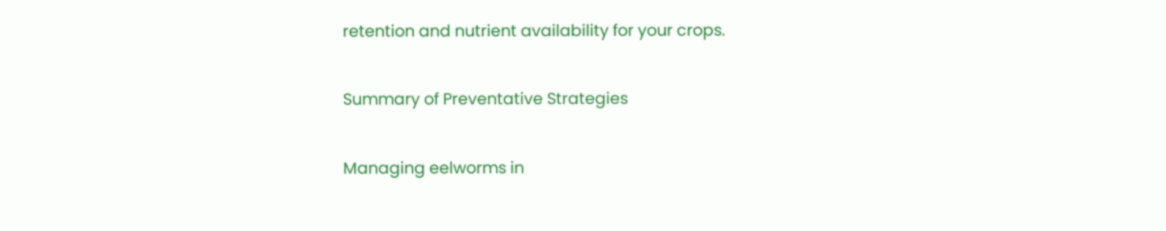retention and nutrient availability for your crops.

Summary of Preventative Strategies

Managing eelworms in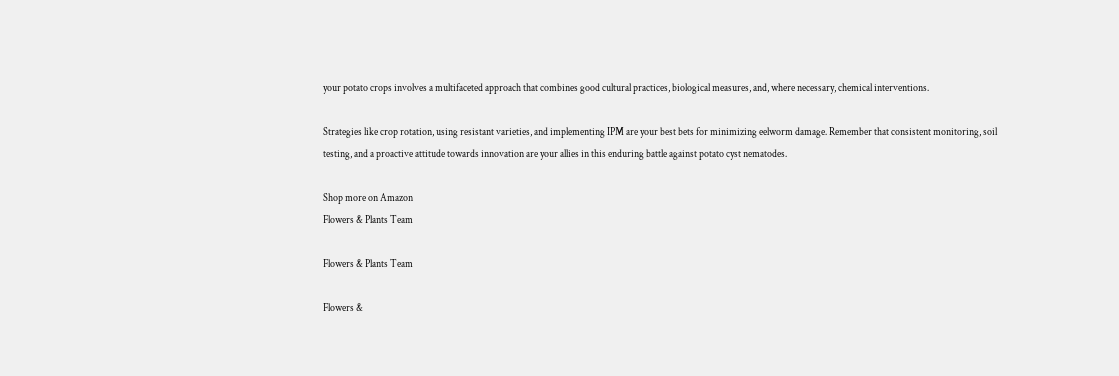your potato crops involves a multifaceted approach that combines good cultural practices, biological measures, and, where necessary, chemical interventions.

Strategies like crop rotation, using resistant varieties, and implementing IPM are your best bets for minimizing eelworm damage. Remember that consistent monitoring, soil testing, and a proactive attitude towards innovation are your allies in this enduring battle against potato cyst nematodes.

Shop more on Amazon
Flowers & Plants Team

Flowers & Plants Team

Flowers &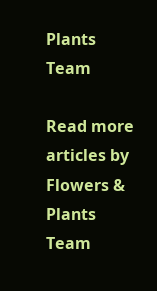Plants Team

Read more articles by Flowers & Plants Team